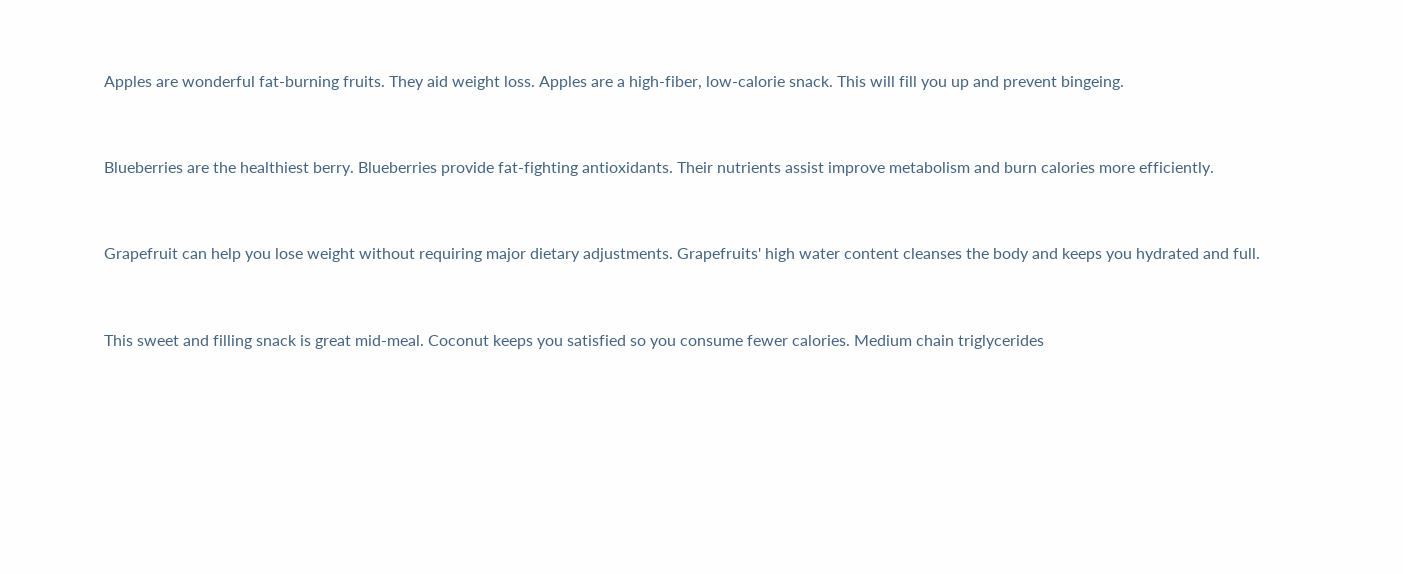Apples are wonderful fat-burning fruits. They aid weight loss. Apples are a high-fiber, low-calorie snack. This will fill you up and prevent bingeing.


Blueberries are the healthiest berry. Blueberries provide fat-fighting antioxidants. Their nutrients assist improve metabolism and burn calories more efficiently.


Grapefruit can help you lose weight without requiring major dietary adjustments. Grapefruits' high water content cleanses the body and keeps you hydrated and full.


This sweet and filling snack is great mid-meal. Coconut keeps you satisfied so you consume fewer calories. Medium chain triglycerides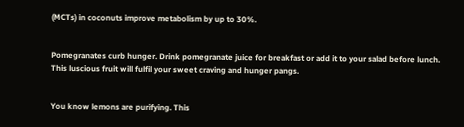(MCTs) in coconuts improve metabolism by up to 30%.


Pomegranates curb hunger. Drink pomegranate juice for breakfast or add it to your salad before lunch. This luscious fruit will fulfil your sweet craving and hunger pangs.


You know lemons are purifying. This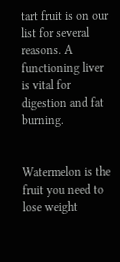tart fruit is on our list for several reasons. A functioning liver is vital for digestion and fat burning.


Watermelon is the fruit you need to lose weight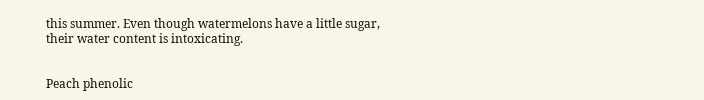this summer. Even though watermelons have a little sugar, their water content is intoxicating.


Peach phenolic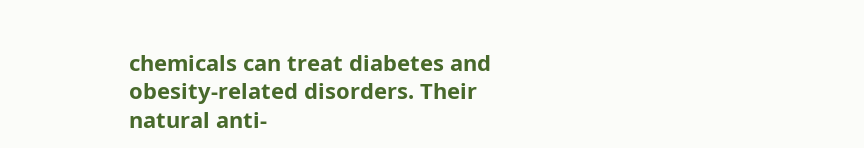chemicals can treat diabetes and obesity-related disorders. Their natural anti-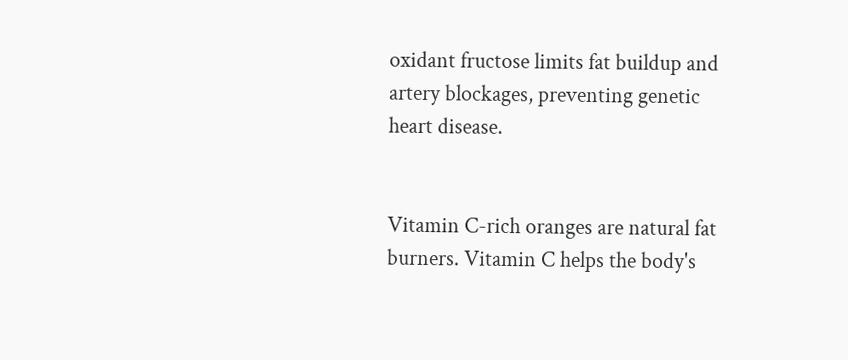oxidant fructose limits fat buildup and artery blockages, preventing genetic heart disease.


Vitamin C-rich oranges are natural fat burners. Vitamin C helps the body's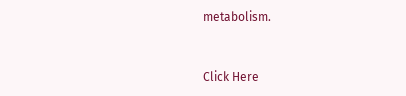metabolism.


Click Here